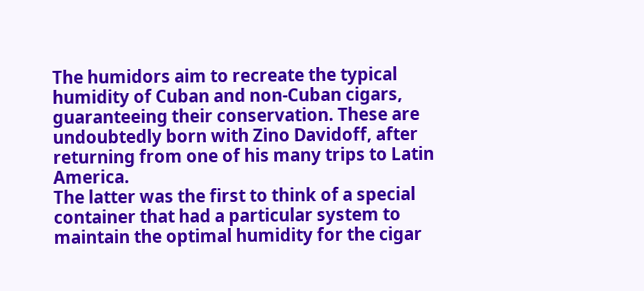The humidors aim to recreate the typical humidity of Cuban and non-Cuban cigars, guaranteeing their conservation. These are undoubtedly born with Zino Davidoff, after returning from one of his many trips to Latin America.
The latter was the first to think of a special container that had a particular system to maintain the optimal humidity for the cigar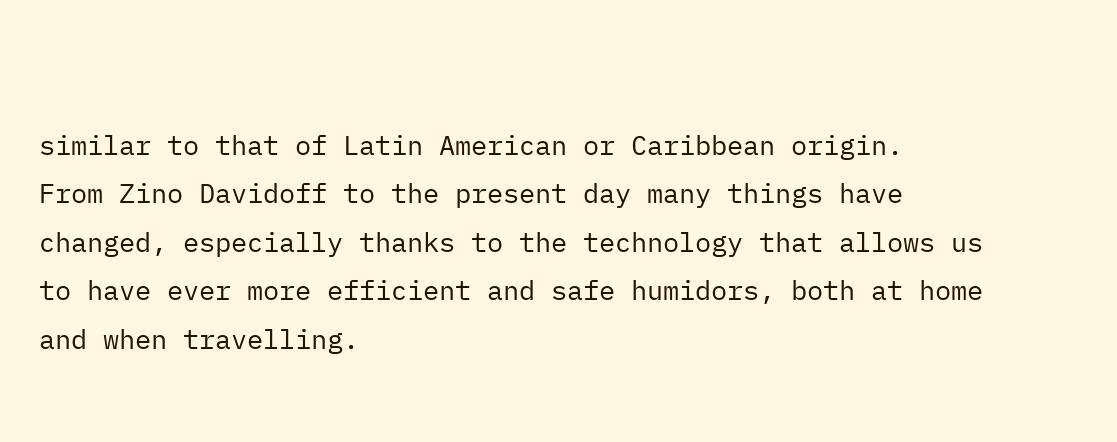similar to that of Latin American or Caribbean origin.
From Zino Davidoff to the present day many things have changed, especially thanks to the technology that allows us to have ever more efficient and safe humidors, both at home and when travelling.